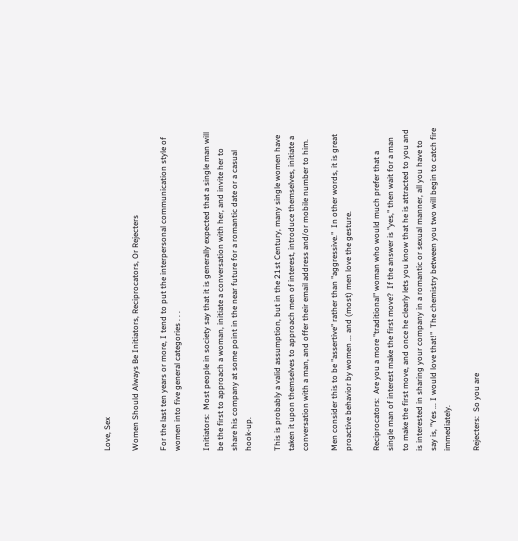Love, Sex

Women Should Always Be Initiators, Reciprocators, Or Rejecters

For the last ten years or more, I tend to put the interpersonal communication style of women into five general categories . . .

Initiators:  Most people in society say that it is generally expected that a single man will be the first to approach a woman, initiate a conversation with her, and invite her to share his company at some point in the near future for a romantic date or a casual hook-up.

This is probably a valid assumption, but in the 21st Century, many single women have taken it upon themselves to approach men of interest, introduce themselves, initiate a conversation with a man, and offer their email address and/or mobile number to him.

Men consider this to be "assertive" rather than "aggressive."  In other words, it is great proactive behavior by women ... and (most) men love the gesture.

Reciprocators:  Are you a more "traditional" woman who would much prefer that a single man of interest make the first move?  If the answer is "yes," then wait for a man to make the first move, and once he clearly lets you know that he is attracted to you and is interested in sharing your company in a romantic or sexual manner, all you have to say is, "Yes ... I would love that!"  The chemistry between you two will begin to catch fire immediately.

Rejecters:  So you are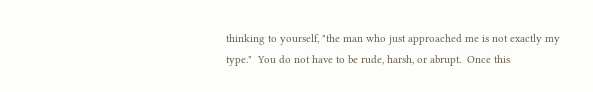thinking to yourself, "the man who just approached me is not exactly my type."  You do not have to be rude, harsh, or abrupt.  Once this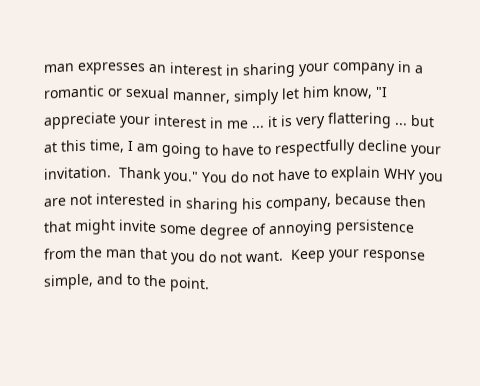man expresses an interest in sharing your company in a romantic or sexual manner, simply let him know, "I appreciate your interest in me ... it is very flattering ... but at this time, I am going to have to respectfully decline your invitation.  Thank you." You do not have to explain WHY you are not interested in sharing his company, because then that might invite some degree of annoying persistence from the man that you do not want.  Keep your response simple, and to the point.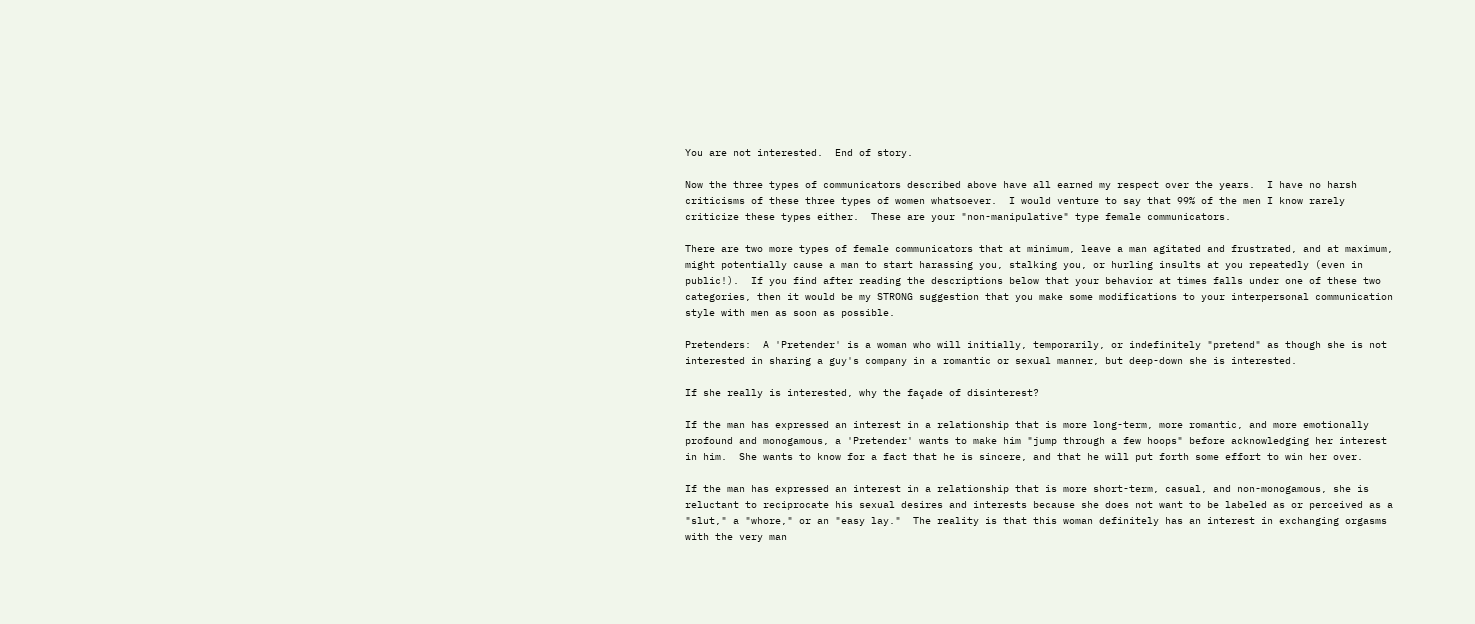You are not interested.  End of story.

Now the three types of communicators described above have all earned my respect over the years.  I have no harsh criticisms of these three types of women whatsoever.  I would venture to say that 99% of the men I know rarely criticize these types either.  These are your "non-manipulative" type female communicators.

There are two more types of female communicators that at minimum, leave a man agitated and frustrated, and at maximum, might potentially cause a man to start harassing you, stalking you, or hurling insults at you repeatedly (even in public!).  If you find after reading the descriptions below that your behavior at times falls under one of these two categories, then it would be my STRONG suggestion that you make some modifications to your interpersonal communication style with men as soon as possible.

Pretenders:  A 'Pretender' is a woman who will initially, temporarily, or indefinitely "pretend" as though she is not interested in sharing a guy's company in a romantic or sexual manner, but deep-down she is interested.

If she really is interested, why the façade of disinterest?

If the man has expressed an interest in a relationship that is more long-term, more romantic, and more emotionally profound and monogamous, a 'Pretender' wants to make him "jump through a few hoops" before acknowledging her interest in him.  She wants to know for a fact that he is sincere, and that he will put forth some effort to win her over.

If the man has expressed an interest in a relationship that is more short-term, casual, and non-monogamous, she is reluctant to reciprocate his sexual desires and interests because she does not want to be labeled as or perceived as a "slut," a "whore," or an "easy lay."  The reality is that this woman definitely has an interest in exchanging orgasms with the very man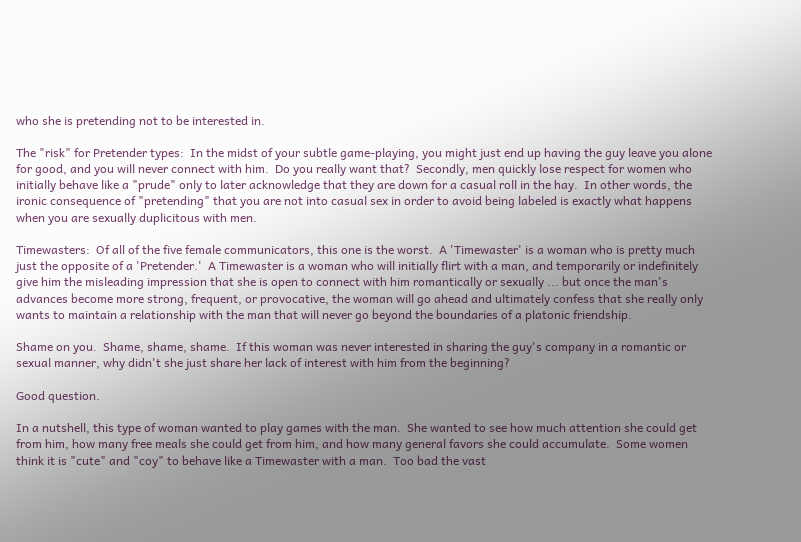who she is pretending not to be interested in.

The "risk" for Pretender types:  In the midst of your subtle game-playing, you might just end up having the guy leave you alone for good, and you will never connect with him.  Do you really want that?  Secondly, men quickly lose respect for women who initially behave like a "prude" only to later acknowledge that they are down for a casual roll in the hay.  In other words, the ironic consequence of "pretending" that you are not into casual sex in order to avoid being labeled is exactly what happens when you are sexually duplicitous with men.

Timewasters:  Of all of the five female communicators, this one is the worst.  A 'Timewaster' is a woman who is pretty much just the opposite of a 'Pretender.'  A Timewaster is a woman who will initially flirt with a man, and temporarily or indefinitely give him the misleading impression that she is open to connect with him romantically or sexually ... but once the man's advances become more strong, frequent, or provocative, the woman will go ahead and ultimately confess that she really only wants to maintain a relationship with the man that will never go beyond the boundaries of a platonic friendship.

Shame on you.  Shame, shame, shame.  If this woman was never interested in sharing the guy's company in a romantic or sexual manner, why didn't she just share her lack of interest with him from the beginning?

Good question.

In a nutshell, this type of woman wanted to play games with the man.  She wanted to see how much attention she could get from him, how many free meals she could get from him, and how many general favors she could accumulate.  Some women think it is "cute" and "coy" to behave like a Timewaster with a man.  Too bad the vast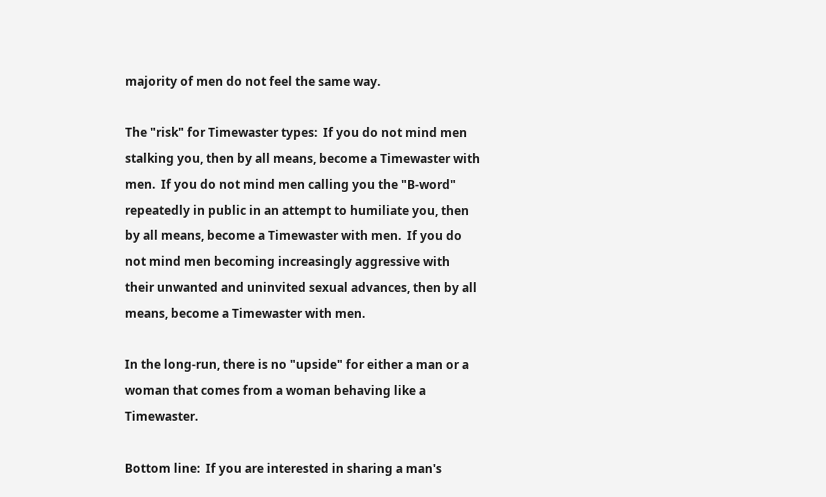majority of men do not feel the same way.

The "risk" for Timewaster types:  If you do not mind men stalking you, then by all means, become a Timewaster with men.  If you do not mind men calling you the "B-word" repeatedly in public in an attempt to humiliate you, then by all means, become a Timewaster with men.  If you do not mind men becoming increasingly aggressive with their unwanted and uninvited sexual advances, then by all means, become a Timewaster with men.

In the long-run, there is no "upside" for either a man or a woman that comes from a woman behaving like a Timewaster.

Bottom line:  If you are interested in sharing a man's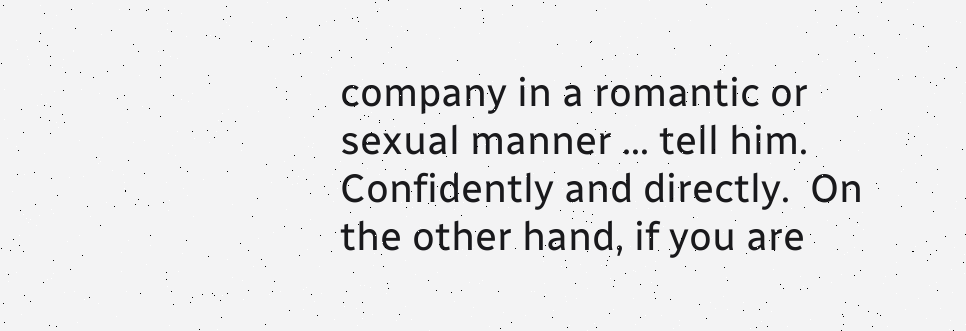company in a romantic or sexual manner ... tell him.  Confidently and directly.  On the other hand, if you are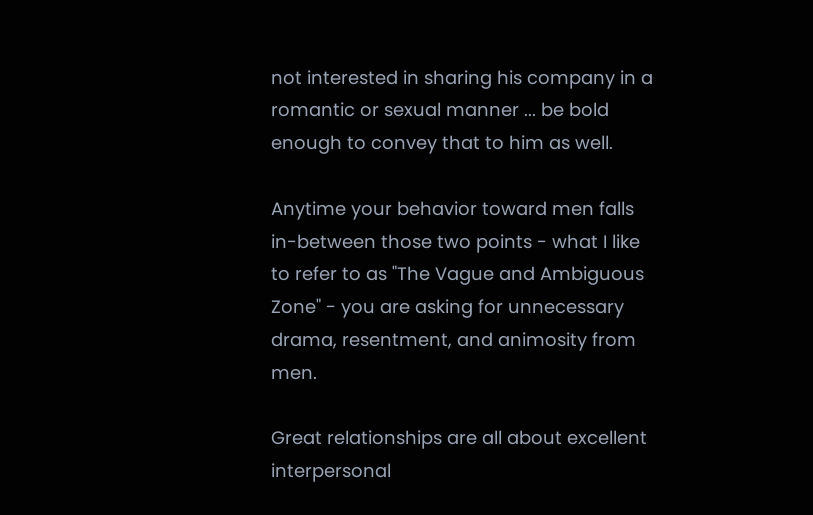not interested in sharing his company in a romantic or sexual manner ... be bold enough to convey that to him as well.

Anytime your behavior toward men falls in-between those two points - what I like to refer to as "The Vague and Ambiguous Zone" - you are asking for unnecessary drama, resentment, and animosity from men.

Great relationships are all about excellent interpersonal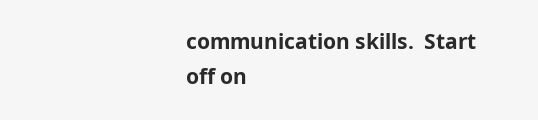communication skills.  Start off on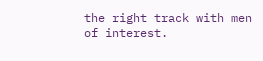the right track with men of interest.